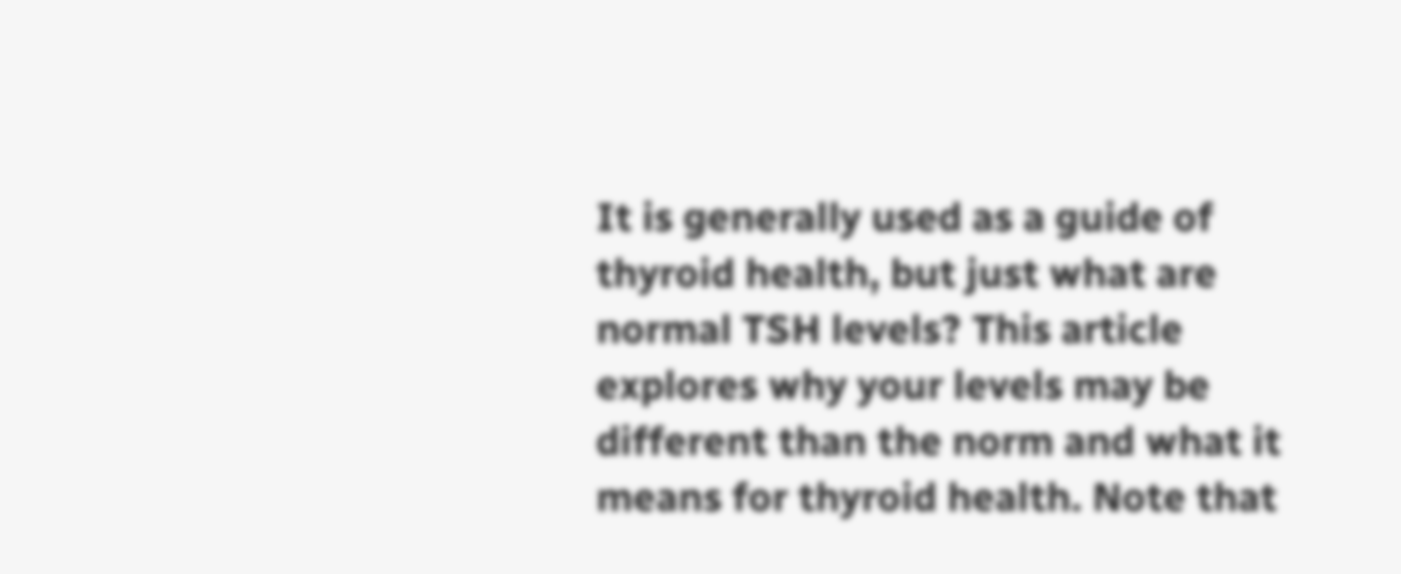It is generally used as a guide of thyroid health, but just what are normal TSH levels? This article explores why your levels may be different than the norm and what it means for thyroid health. Note that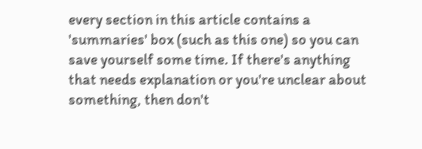every section in this article contains a 'summaries' box (such as this one) so you can save yourself some time. If there's anything that needs explanation or you're unclear about something, then don't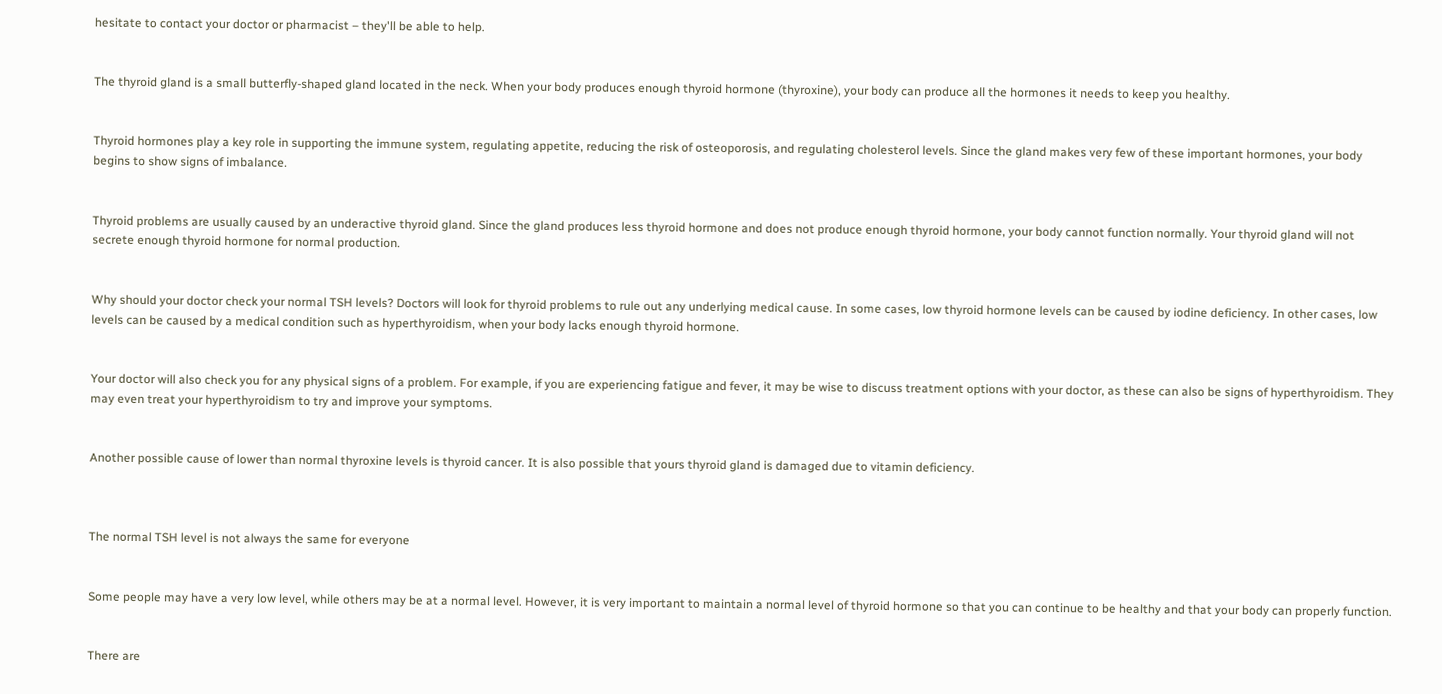hesitate to contact your doctor or pharmacist – they'll be able to help.


The thyroid gland is a small butterfly-shaped gland located in the neck. When your body produces enough thyroid hormone (thyroxine), your body can produce all the hormones it needs to keep you healthy.


Thyroid hormones play a key role in supporting the immune system, regulating appetite, reducing the risk of osteoporosis, and regulating cholesterol levels. Since the gland makes very few of these important hormones, your body begins to show signs of imbalance.


Thyroid problems are usually caused by an underactive thyroid gland. Since the gland produces less thyroid hormone and does not produce enough thyroid hormone, your body cannot function normally. Your thyroid gland will not secrete enough thyroid hormone for normal production.


Why should your doctor check your normal TSH levels? Doctors will look for thyroid problems to rule out any underlying medical cause. In some cases, low thyroid hormone levels can be caused by iodine deficiency. In other cases, low levels can be caused by a medical condition such as hyperthyroidism, when your body lacks enough thyroid hormone.


Your doctor will also check you for any physical signs of a problem. For example, if you are experiencing fatigue and fever, it may be wise to discuss treatment options with your doctor, as these can also be signs of hyperthyroidism. They may even treat your hyperthyroidism to try and improve your symptoms.


Another possible cause of lower than normal thyroxine levels is thyroid cancer. It is also possible that yours thyroid gland is damaged due to vitamin deficiency.



The normal TSH level is not always the same for everyone


Some people may have a very low level, while others may be at a normal level. However, it is very important to maintain a normal level of thyroid hormone so that you can continue to be healthy and that your body can properly function.


There are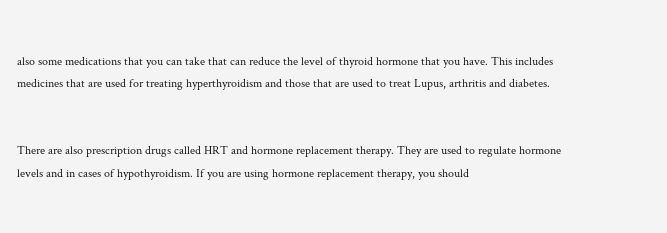also some medications that you can take that can reduce the level of thyroid hormone that you have. This includes medicines that are used for treating hyperthyroidism and those that are used to treat Lupus, arthritis and diabetes.


There are also prescription drugs called HRT and hormone replacement therapy. They are used to regulate hormone levels and in cases of hypothyroidism. If you are using hormone replacement therapy, you should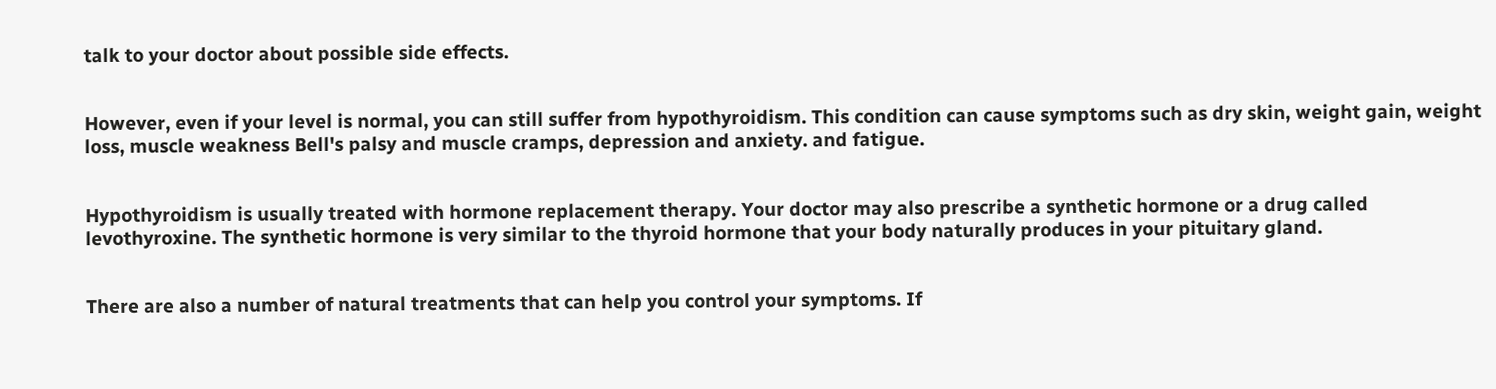talk to your doctor about possible side effects.


However, even if your level is normal, you can still suffer from hypothyroidism. This condition can cause symptoms such as dry skin, weight gain, weight loss, muscle weakness Bell's palsy and muscle cramps, depression and anxiety. and fatigue.


Hypothyroidism is usually treated with hormone replacement therapy. Your doctor may also prescribe a synthetic hormone or a drug called levothyroxine. The synthetic hormone is very similar to the thyroid hormone that your body naturally produces in your pituitary gland.


There are also a number of natural treatments that can help you control your symptoms. If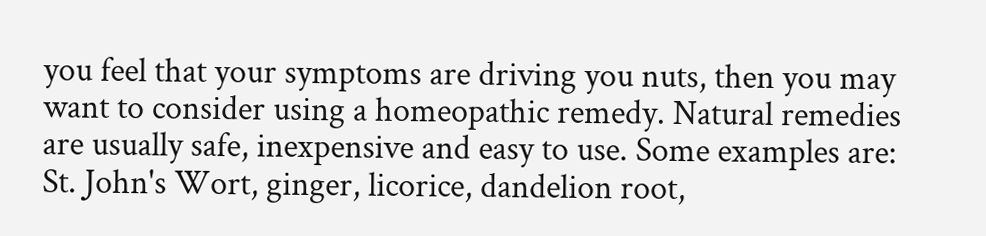you feel that your symptoms are driving you nuts, then you may want to consider using a homeopathic remedy. Natural remedies are usually safe, inexpensive and easy to use. Some examples are: St. John's Wort, ginger, licorice, dandelion root,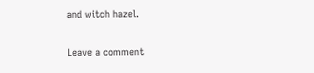and witch hazel.

Leave a comment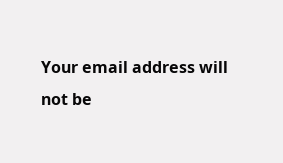Your email address will not be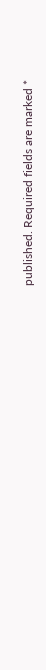published. Required fields are marked *